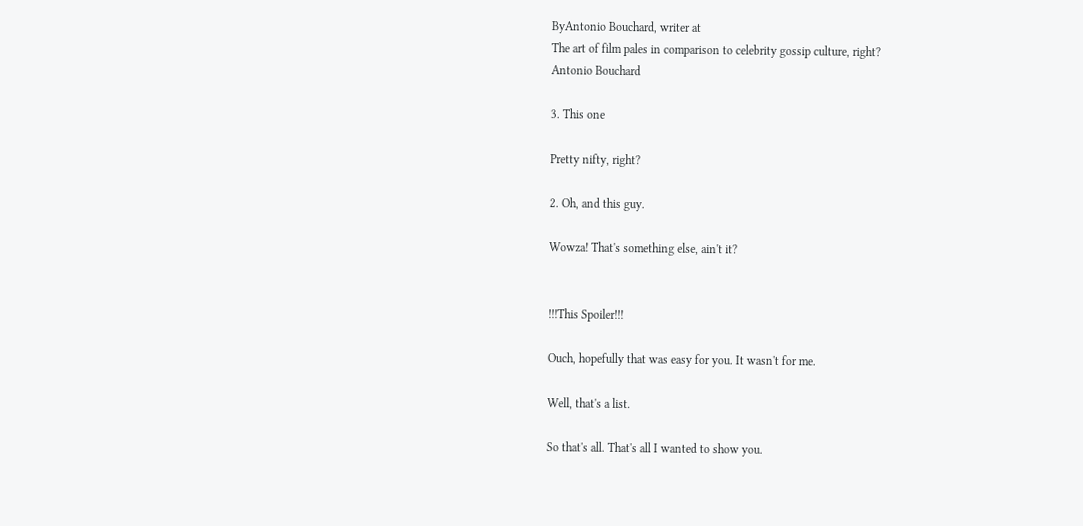ByAntonio Bouchard, writer at
The art of film pales in comparison to celebrity gossip culture, right?
Antonio Bouchard

3. This one

Pretty nifty, right?

2. Oh, and this guy.

Wowza! That's something else, ain't it?


!!!This Spoiler!!!

Ouch, hopefully that was easy for you. It wasn't for me.

Well, that's a list.

So that's all. That's all I wanted to show you.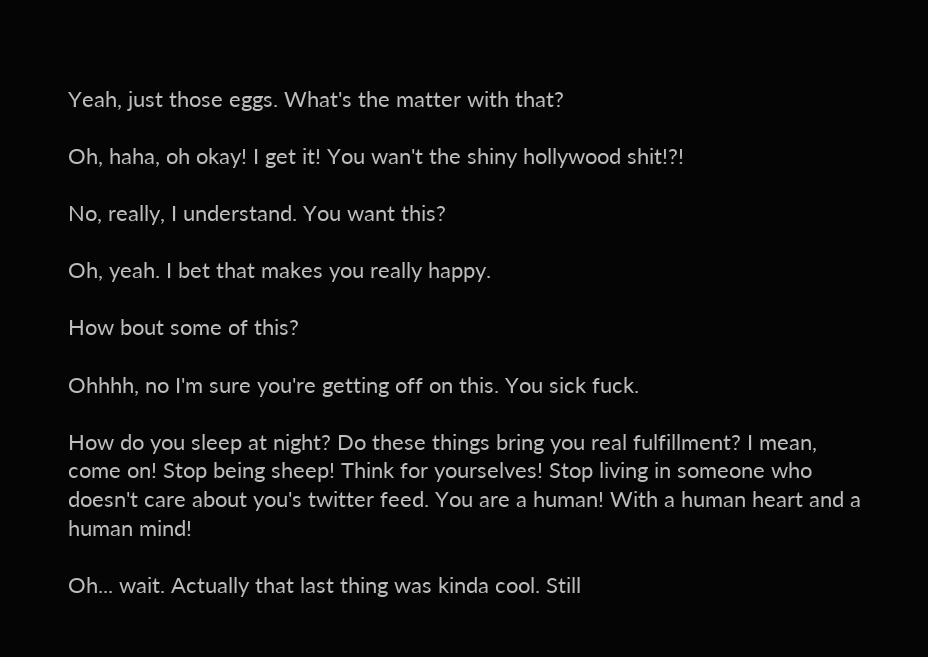Yeah, just those eggs. What's the matter with that?

Oh, haha, oh okay! I get it! You wan't the shiny hollywood shit!?!

No, really, I understand. You want this?

Oh, yeah. I bet that makes you really happy.

How bout some of this?

Ohhhh, no I'm sure you're getting off on this. You sick fuck.

How do you sleep at night? Do these things bring you real fulfillment? I mean, come on! Stop being sheep! Think for yourselves! Stop living in someone who doesn't care about you's twitter feed. You are a human! With a human heart and a human mind!

Oh... wait. Actually that last thing was kinda cool. Still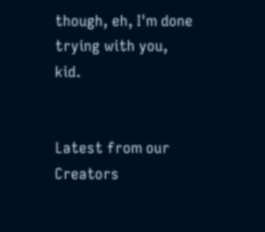though, eh, I'm done trying with you, kid.


Latest from our Creators